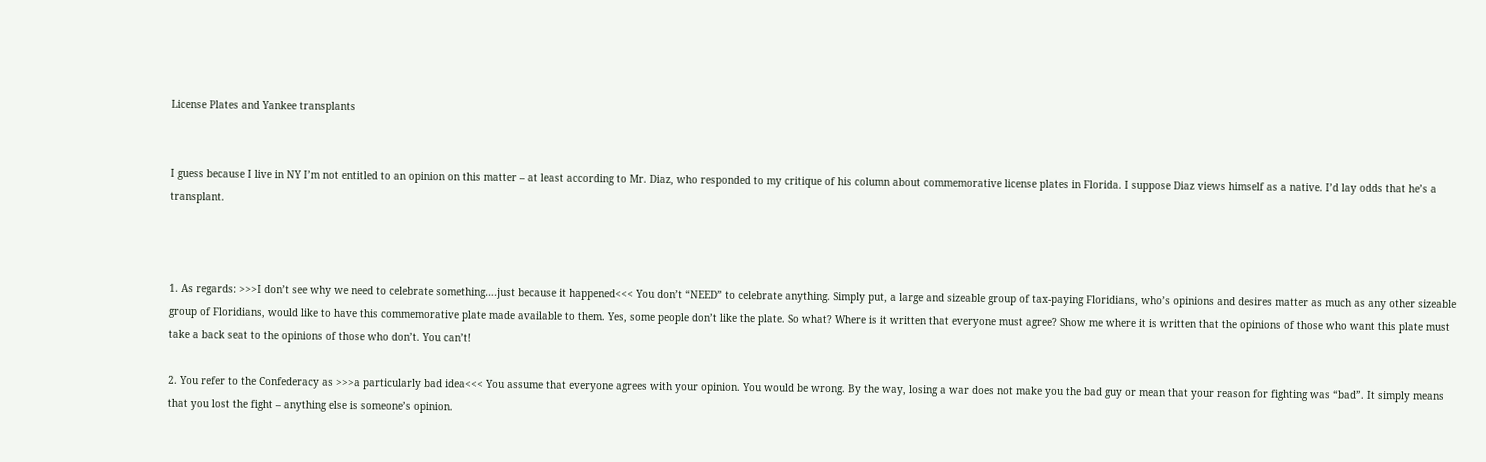License Plates and Yankee transplants


I guess because I live in NY I’m not entitled to an opinion on this matter – at least according to Mr. Diaz, who responded to my critique of his column about commemorative license plates in Florida. I suppose Diaz views himself as a native. I’d lay odds that he’s a transplant.



1. As regards: >>>I don’t see why we need to celebrate something….just because it happened<<< You don’t “NEED” to celebrate anything. Simply put, a large and sizeable group of tax-paying Floridians, who’s opinions and desires matter as much as any other sizeable group of Floridians, would like to have this commemorative plate made available to them. Yes, some people don’t like the plate. So what? Where is it written that everyone must agree? Show me where it is written that the opinions of those who want this plate must take a back seat to the opinions of those who don’t. You can’t!

2. You refer to the Confederacy as >>>a particularly bad idea<<< You assume that everyone agrees with your opinion. You would be wrong. By the way, losing a war does not make you the bad guy or mean that your reason for fighting was “bad”. It simply means that you lost the fight – anything else is someone’s opinion.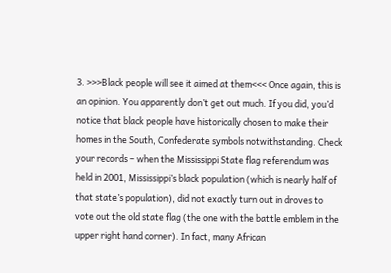3. >>>Black people will see it aimed at them<<< Once again, this is an opinion. You apparently don’t get out much. If you did, you’d notice that black people have historically chosen to make their homes in the South, Confederate symbols notwithstanding. Check your records – when the Mississippi State flag referendum was held in 2001, Mississippi’s black population (which is nearly half of that state’s population), did not exactly turn out in droves to vote out the old state flag (the one with the battle emblem in the upper right hand corner). In fact, many African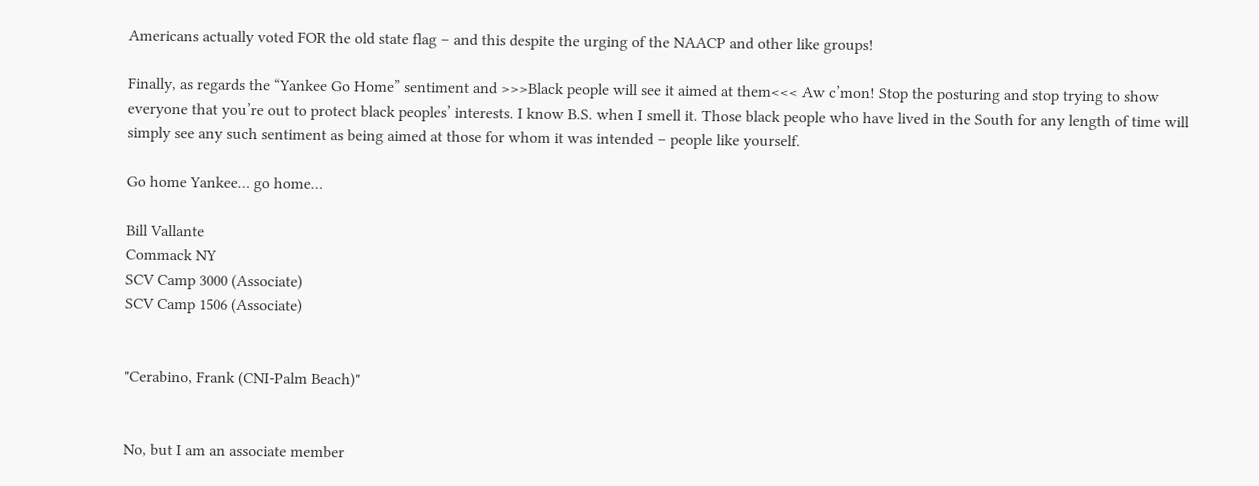Americans actually voted FOR the old state flag – and this despite the urging of the NAACP and other like groups!

Finally, as regards the “Yankee Go Home” sentiment and >>>Black people will see it aimed at them<<< Aw c’mon! Stop the posturing and stop trying to show everyone that you’re out to protect black peoples’ interests. I know B.S. when I smell it. Those black people who have lived in the South for any length of time will simply see any such sentiment as being aimed at those for whom it was intended – people like yourself.

Go home Yankee… go home…

Bill Vallante
Commack NY
SCV Camp 3000 (Associate)
SCV Camp 1506 (Associate)


"Cerabino, Frank (CNI-Palm Beach)"


No, but I am an associate member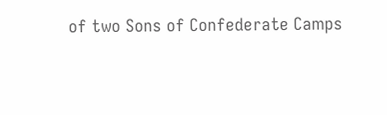of two Sons of Confederate Camps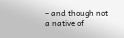– and though not a native of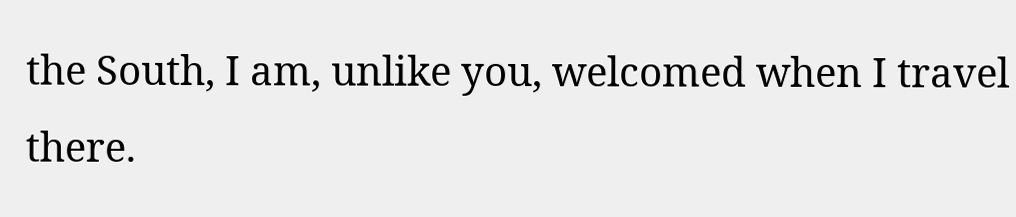the South, I am, unlike you, welcomed when I travel there.